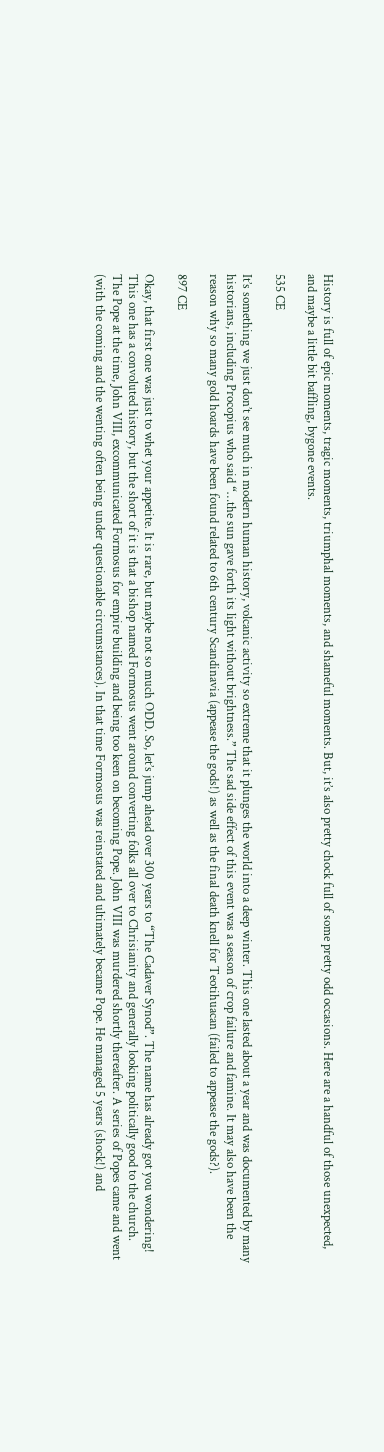History is full of epic moments, tragic moments, triumphal moments, and shameful moments. But, it’s also pretty chock full of some pretty odd occasions. Here are a handful of those unexpected, and maybe a little bit baffling, bygone events.

535 CE

It’s something we just don’t see much in modern human history, volcanic activity so extreme that it plunges the world into a deep winter. This one lasted about a year and was documented by many historians, including Procopius who said “…the sun gave forth its light without brightness.” The sad side effect of this event was a season of crop failure and famine. It may also have been the reason why so many gold hoards have been found related to 6th century Scandinavia (appease the gods!) as well as the final death knell for Teotihuacan (failed to appease the gods?).

897 CE

Okay, that first one was just to whet your appetite. It is rare, but maybe not so much ODD. So, let’s jump ahead over 300 years to “The Cadaver Synod”. The name has already got you wondering! This one has a convoluted history, but the short of it is that a bishop named Formosus went around converting folks all over to Chrisianity and generally looking politically good to the church. The Pope at the time, John VIII, excommunicated Formosus for empire building and being too keen on becoming Pope. John VIII was murdered shortly thereafter. A series of Popes came and went (with the coming and the wenting often being under questionable circumstances). In that time Formosus was reinstated and ultimately became Pope. He managed 5 years (shock!) and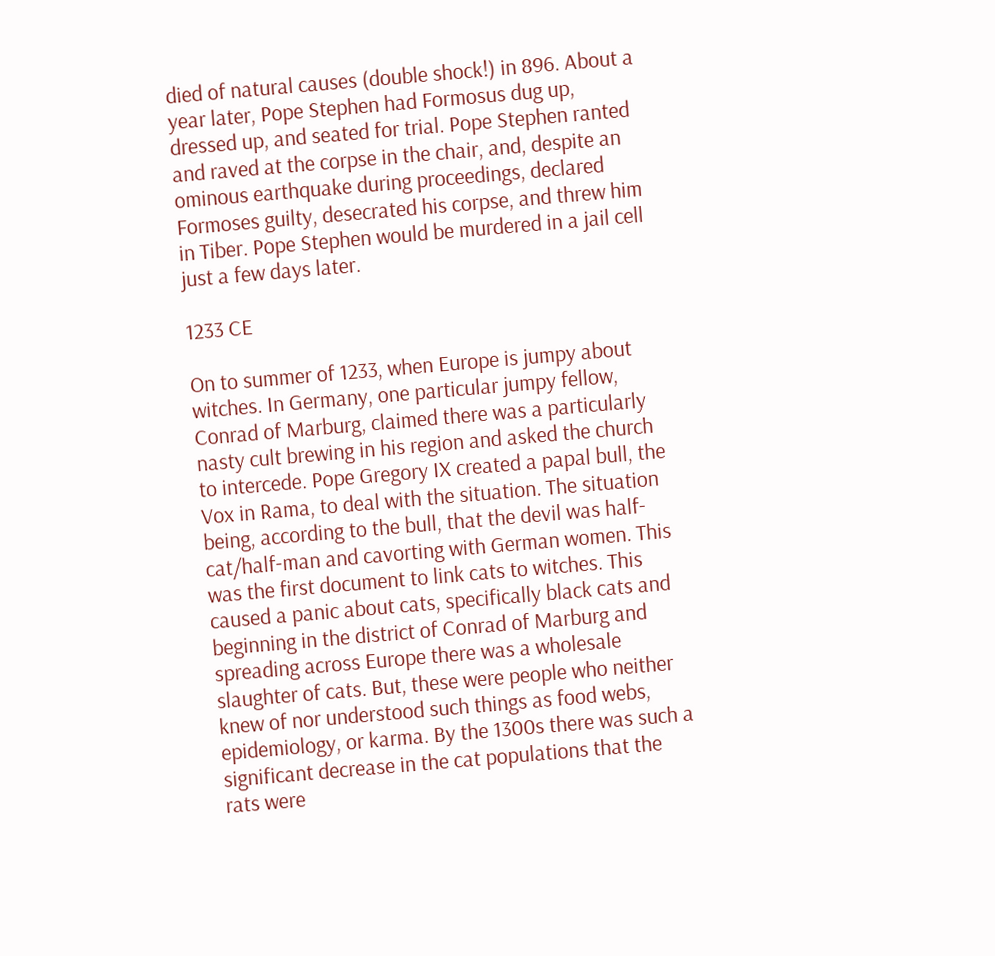died of natural causes (double shock!) in 896. About a year later, Pope Stephen had Formosus dug up, dressed up, and seated for trial. Pope Stephen ranted and raved at the corpse in the chair, and, despite an ominous earthquake during proceedings, declared Formoses guilty, desecrated his corpse, and threw him in Tiber. Pope Stephen would be murdered in a jail cell just a few days later.

1233 CE

On to summer of 1233, when Europe is jumpy about witches. In Germany, one particular jumpy fellow, Conrad of Marburg, claimed there was a particularly nasty cult brewing in his region and asked the church to intercede. Pope Gregory IX created a papal bull, the Vox in Rama, to deal with the situation. The situation being, according to the bull, that the devil was half-cat/half-man and cavorting with German women. This was the first document to link cats to witches. This caused a panic about cats, specifically black cats and beginning in the district of Conrad of Marburg and spreading across Europe there was a wholesale slaughter of cats. But, these were people who neither knew of nor understood such things as food webs, epidemiology, or karma. By the 1300s there was such a significant decrease in the cat populations that the rats were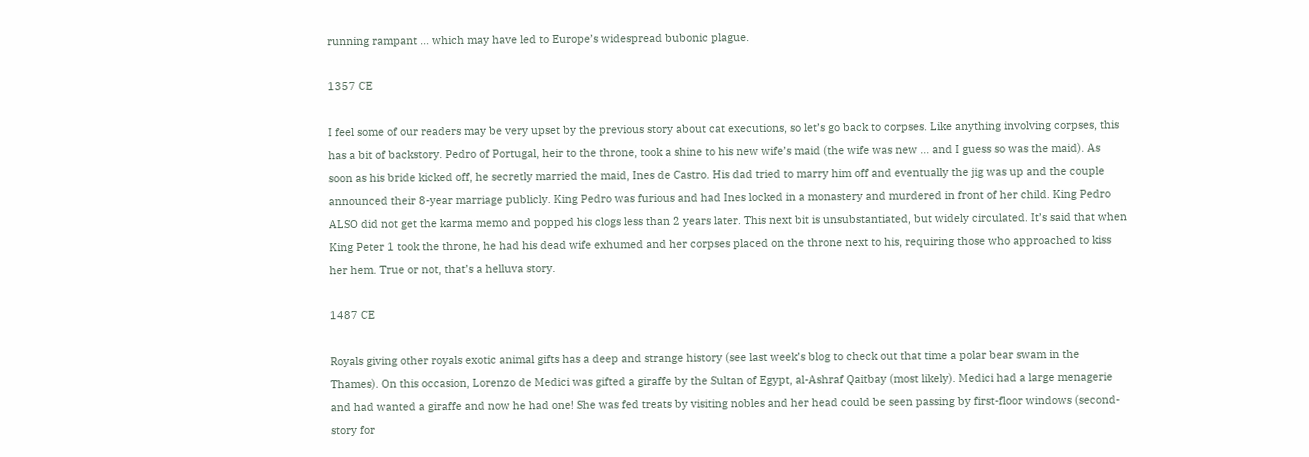running rampant … which may have led to Europe’s widespread bubonic plague.

1357 CE

I feel some of our readers may be very upset by the previous story about cat executions, so let’s go back to corpses. Like anything involving corpses, this has a bit of backstory. Pedro of Portugal, heir to the throne, took a shine to his new wife’s maid (the wife was new … and I guess so was the maid). As soon as his bride kicked off, he secretly married the maid, Ines de Castro. His dad tried to marry him off and eventually the jig was up and the couple announced their 8-year marriage publicly. King Pedro was furious and had Ines locked in a monastery and murdered in front of her child. King Pedro ALSO did not get the karma memo and popped his clogs less than 2 years later. This next bit is unsubstantiated, but widely circulated. It’s said that when King Peter 1 took the throne, he had his dead wife exhumed and her corpses placed on the throne next to his, requiring those who approached to kiss her hem. True or not, that’s a helluva story.

1487 CE

Royals giving other royals exotic animal gifts has a deep and strange history (see last week’s blog to check out that time a polar bear swam in the Thames). On this occasion, Lorenzo de Medici was gifted a giraffe by the Sultan of Egypt, al-Ashraf Qaitbay (most likely). Medici had a large menagerie and had wanted a giraffe and now he had one! She was fed treats by visiting nobles and her head could be seen passing by first-floor windows (second-story for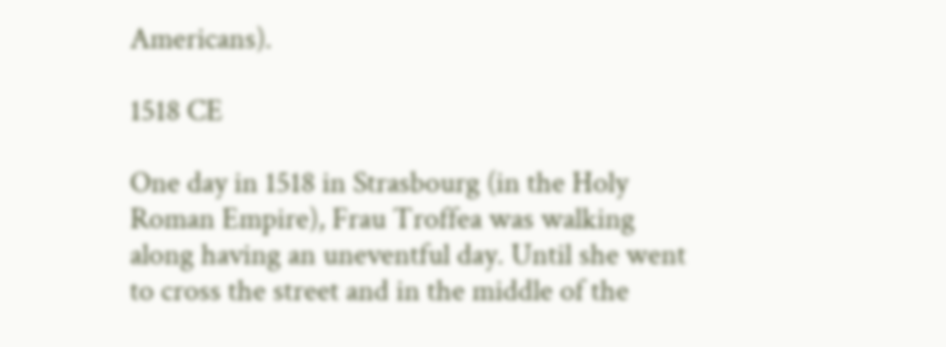Americans).

1518 CE

One day in 1518 in Strasbourg (in the Holy Roman Empire), Frau Troffea was walking along having an uneventful day. Until she went to cross the street and in the middle of the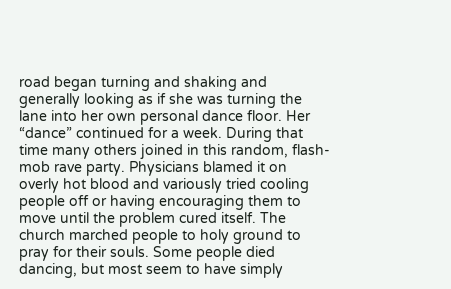road began turning and shaking and generally looking as if she was turning the lane into her own personal dance floor. Her “dance” continued for a week. During that time many others joined in this random, flash-mob rave party. Physicians blamed it on overly hot blood and variously tried cooling people off or having encouraging them to move until the problem cured itself. The church marched people to holy ground to pray for their souls. Some people died dancing, but most seem to have simply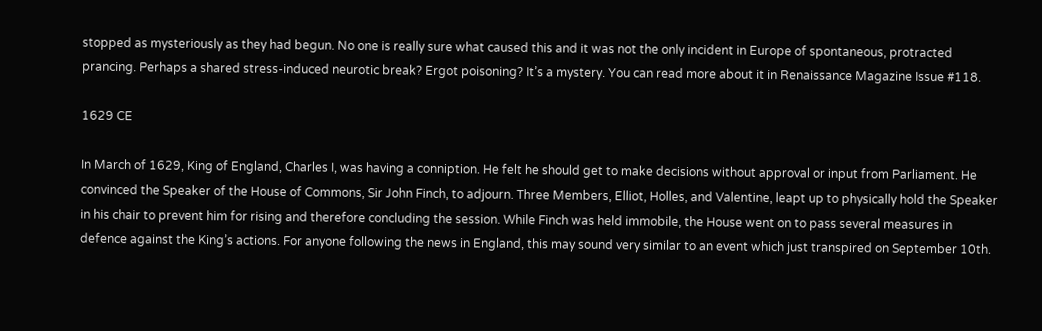stopped as mysteriously as they had begun. No one is really sure what caused this and it was not the only incident in Europe of spontaneous, protracted prancing. Perhaps a shared stress-induced neurotic break? Ergot poisoning? It’s a mystery. You can read more about it in Renaissance Magazine Issue #118.

1629 CE

In March of 1629, King of England, Charles I, was having a conniption. He felt he should get to make decisions without approval or input from Parliament. He convinced the Speaker of the House of Commons, Sir John Finch, to adjourn. Three Members, Elliot, Holles, and Valentine, leapt up to physically hold the Speaker in his chair to prevent him for rising and therefore concluding the session. While Finch was held immobile, the House went on to pass several measures in defence against the King’s actions. For anyone following the news in England, this may sound very similar to an event which just transpired on September 10th.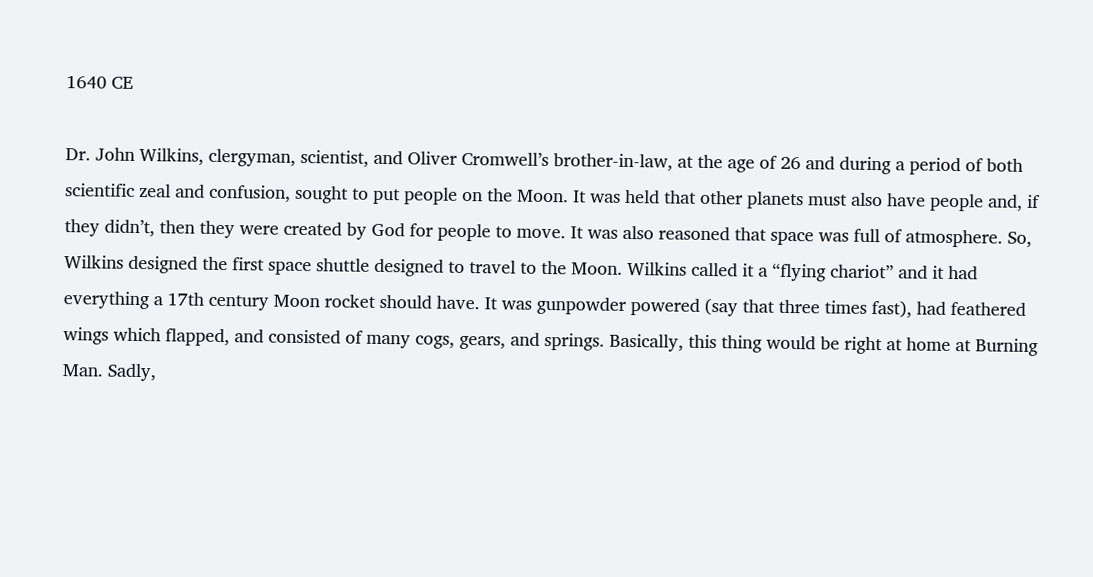1640 CE

Dr. John Wilkins, clergyman, scientist, and Oliver Cromwell’s brother-in-law, at the age of 26 and during a period of both scientific zeal and confusion, sought to put people on the Moon. It was held that other planets must also have people and, if they didn’t, then they were created by God for people to move. It was also reasoned that space was full of atmosphere. So, Wilkins designed the first space shuttle designed to travel to the Moon. Wilkins called it a “flying chariot” and it had everything a 17th century Moon rocket should have. It was gunpowder powered (say that three times fast), had feathered wings which flapped, and consisted of many cogs, gears, and springs. Basically, this thing would be right at home at Burning Man. Sadly,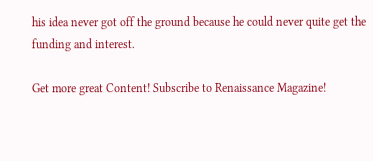his idea never got off the ground because he could never quite get the funding and interest.

Get more great Content! Subscribe to Renaissance Magazine!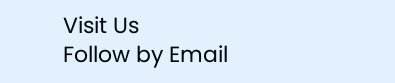Visit Us
Follow by Email